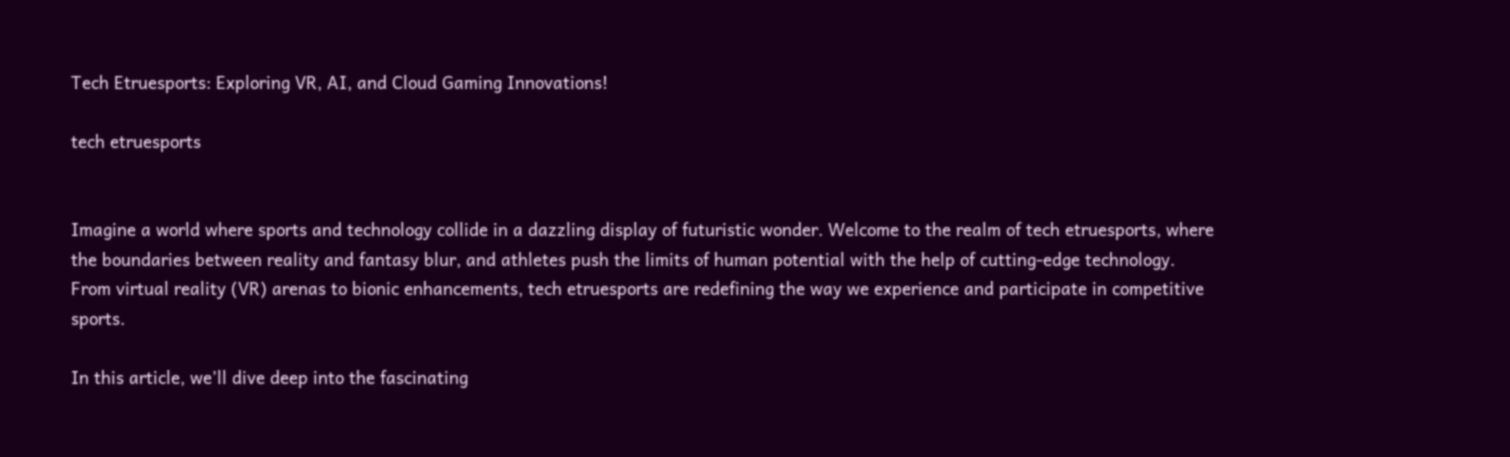Tech Etruesports: Exploring VR, AI, and Cloud Gaming Innovations!

tech etruesports


Imagine a world where sports and technology collide in a dazzling display of futuristic wonder. Welcome to the realm of tech etruesports, where the boundaries between reality and fantasy blur, and athletes push the limits of human potential with the help of cutting-edge technology. From virtual reality (VR) arenas to bionic enhancements, tech etruesports are redefining the way we experience and participate in competitive sports.

In this article, we’ll dive deep into the fascinating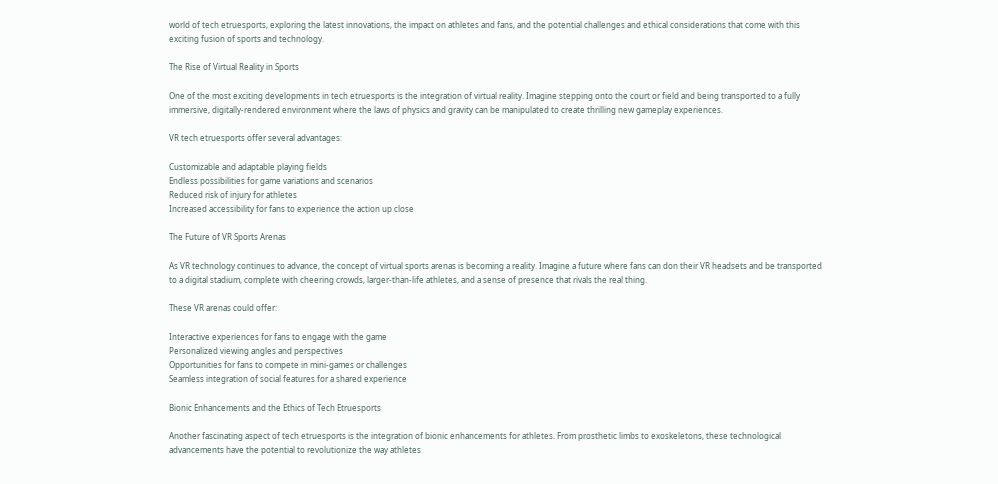world of tech etruesports, exploring the latest innovations, the impact on athletes and fans, and the potential challenges and ethical considerations that come with this exciting fusion of sports and technology.

The Rise of Virtual Reality in Sports

One of the most exciting developments in tech etruesports is the integration of virtual reality. Imagine stepping onto the court or field and being transported to a fully immersive, digitally-rendered environment where the laws of physics and gravity can be manipulated to create thrilling new gameplay experiences.

VR tech etruesports offer several advantages:

Customizable and adaptable playing fields
Endless possibilities for game variations and scenarios
Reduced risk of injury for athletes
Increased accessibility for fans to experience the action up close

The Future of VR Sports Arenas

As VR technology continues to advance, the concept of virtual sports arenas is becoming a reality. Imagine a future where fans can don their VR headsets and be transported to a digital stadium, complete with cheering crowds, larger-than-life athletes, and a sense of presence that rivals the real thing.

These VR arenas could offer:

Interactive experiences for fans to engage with the game
Personalized viewing angles and perspectives
Opportunities for fans to compete in mini-games or challenges
Seamless integration of social features for a shared experience

Bionic Enhancements and the Ethics of Tech Etruesports

Another fascinating aspect of tech etruesports is the integration of bionic enhancements for athletes. From prosthetic limbs to exoskeletons, these technological advancements have the potential to revolutionize the way athletes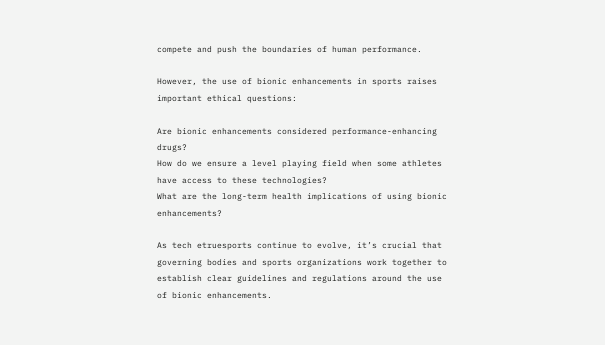compete and push the boundaries of human performance.

However, the use of bionic enhancements in sports raises important ethical questions:

Are bionic enhancements considered performance-enhancing drugs?
How do we ensure a level playing field when some athletes have access to these technologies?
What are the long-term health implications of using bionic enhancements?

As tech etruesports continue to evolve, it’s crucial that governing bodies and sports organizations work together to establish clear guidelines and regulations around the use of bionic enhancements.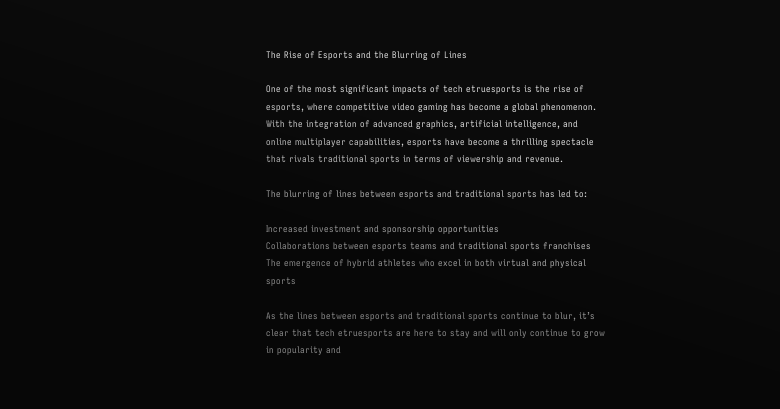The Rise of Esports and the Blurring of Lines

One of the most significant impacts of tech etruesports is the rise of esports, where competitive video gaming has become a global phenomenon. With the integration of advanced graphics, artificial intelligence, and online multiplayer capabilities, esports have become a thrilling spectacle that rivals traditional sports in terms of viewership and revenue.

The blurring of lines between esports and traditional sports has led to:

Increased investment and sponsorship opportunities
Collaborations between esports teams and traditional sports franchises
The emergence of hybrid athletes who excel in both virtual and physical sports

As the lines between esports and traditional sports continue to blur, it’s clear that tech etruesports are here to stay and will only continue to grow in popularity and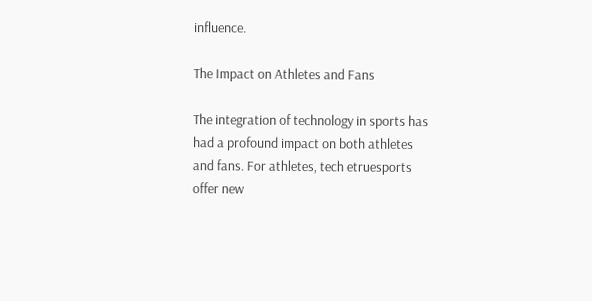influence.

The Impact on Athletes and Fans

The integration of technology in sports has had a profound impact on both athletes and fans. For athletes, tech etruesports offer new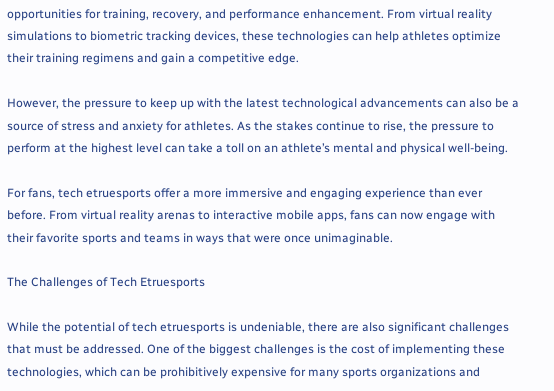opportunities for training, recovery, and performance enhancement. From virtual reality simulations to biometric tracking devices, these technologies can help athletes optimize their training regimens and gain a competitive edge.

However, the pressure to keep up with the latest technological advancements can also be a source of stress and anxiety for athletes. As the stakes continue to rise, the pressure to perform at the highest level can take a toll on an athlete’s mental and physical well-being.

For fans, tech etruesports offer a more immersive and engaging experience than ever before. From virtual reality arenas to interactive mobile apps, fans can now engage with their favorite sports and teams in ways that were once unimaginable.

The Challenges of Tech Etruesports

While the potential of tech etruesports is undeniable, there are also significant challenges that must be addressed. One of the biggest challenges is the cost of implementing these technologies, which can be prohibitively expensive for many sports organizations and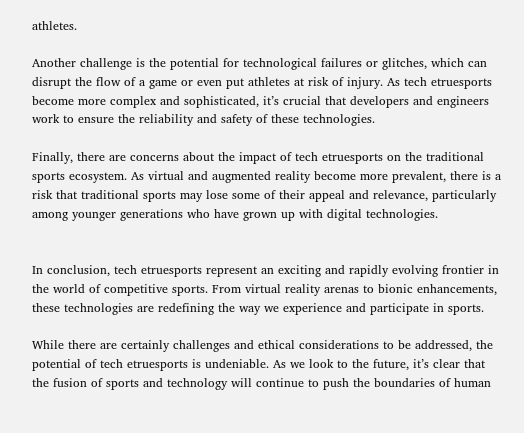athletes.

Another challenge is the potential for technological failures or glitches, which can disrupt the flow of a game or even put athletes at risk of injury. As tech etruesports become more complex and sophisticated, it’s crucial that developers and engineers work to ensure the reliability and safety of these technologies.

Finally, there are concerns about the impact of tech etruesports on the traditional sports ecosystem. As virtual and augmented reality become more prevalent, there is a risk that traditional sports may lose some of their appeal and relevance, particularly among younger generations who have grown up with digital technologies.


In conclusion, tech etruesports represent an exciting and rapidly evolving frontier in the world of competitive sports. From virtual reality arenas to bionic enhancements, these technologies are redefining the way we experience and participate in sports.

While there are certainly challenges and ethical considerations to be addressed, the potential of tech etruesports is undeniable. As we look to the future, it’s clear that the fusion of sports and technology will continue to push the boundaries of human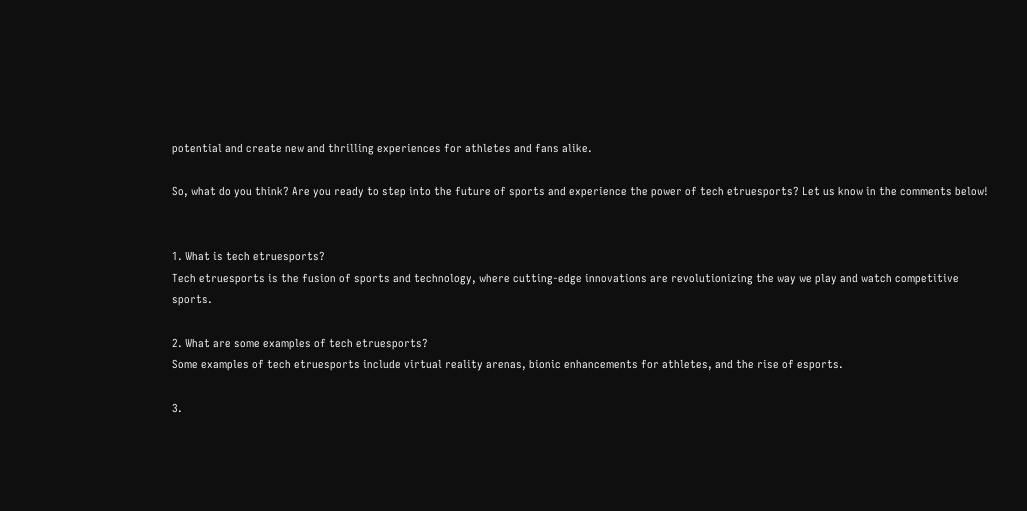potential and create new and thrilling experiences for athletes and fans alike.

So, what do you think? Are you ready to step into the future of sports and experience the power of tech etruesports? Let us know in the comments below!


1. What is tech etruesports?
Tech etruesports is the fusion of sports and technology, where cutting-edge innovations are revolutionizing the way we play and watch competitive sports.

2. What are some examples of tech etruesports?
Some examples of tech etruesports include virtual reality arenas, bionic enhancements for athletes, and the rise of esports.

3.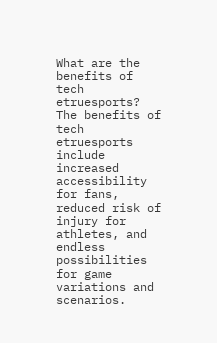What are the benefits of tech etruesports?
The benefits of tech etruesports include increased accessibility for fans, reduced risk of injury for athletes, and endless possibilities for game variations and scenarios.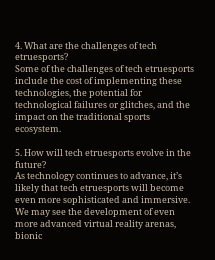4. What are the challenges of tech etruesports?
Some of the challenges of tech etruesports include the cost of implementing these technologies, the potential for technological failures or glitches, and the impact on the traditional sports ecosystem.

5. How will tech etruesports evolve in the future?
As technology continues to advance, it’s likely that tech etruesports will become even more sophisticated and immersive. We may see the development of even more advanced virtual reality arenas, bionic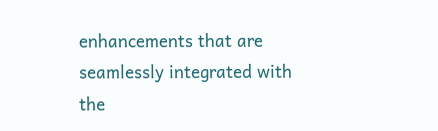enhancements that are seamlessly integrated with the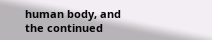human body, and the continued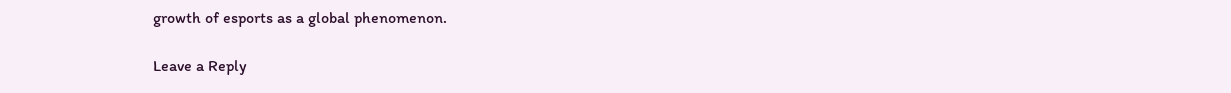growth of esports as a global phenomenon.

Leave a Reply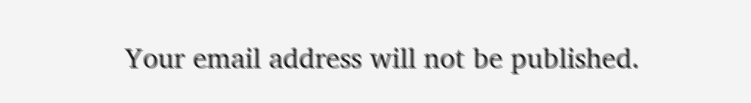Your email address will not be published.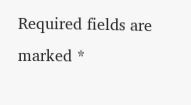Required fields are marked *